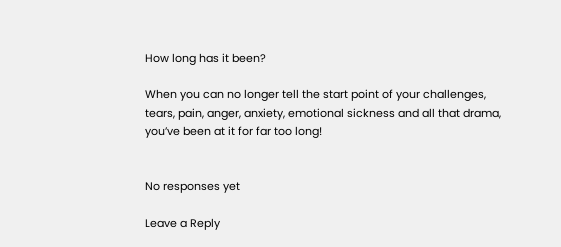How long has it been?

When you can no longer tell the start point of your challenges, tears, pain, anger, anxiety, emotional sickness and all that drama, you’ve been at it for far too long!


No responses yet

Leave a Reply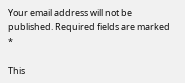Your email address will not be published. Required fields are marked *

This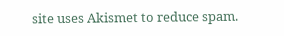site uses Akismet to reduce spam.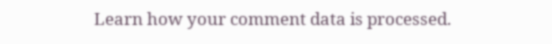Learn how your comment data is processed.